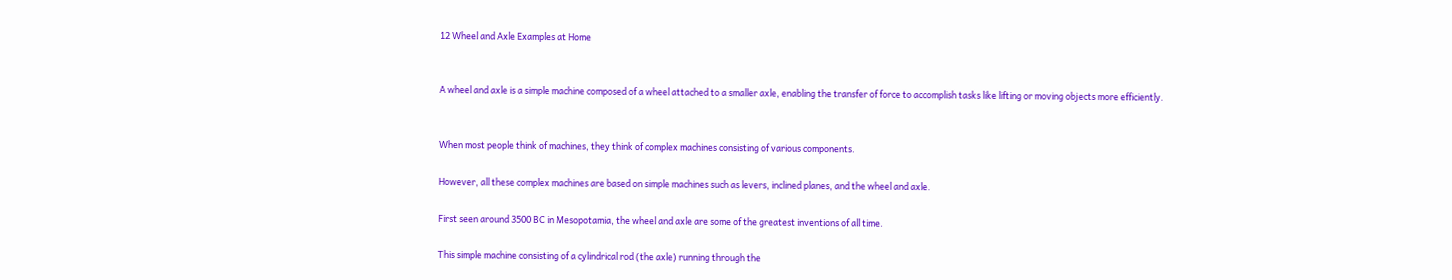12 Wheel and Axle Examples at Home


A wheel and axle is a simple machine composed of a wheel attached to a smaller axle, enabling the transfer of force to accomplish tasks like lifting or moving objects more efficiently.


When most people think of machines, they think of complex machines consisting of various components.

However, all these complex machines are based on simple machines such as levers, inclined planes, and the wheel and axle.

First seen around 3500 BC in Mesopotamia, the wheel and axle are some of the greatest inventions of all time.

This simple machine consisting of a cylindrical rod (the axle) running through the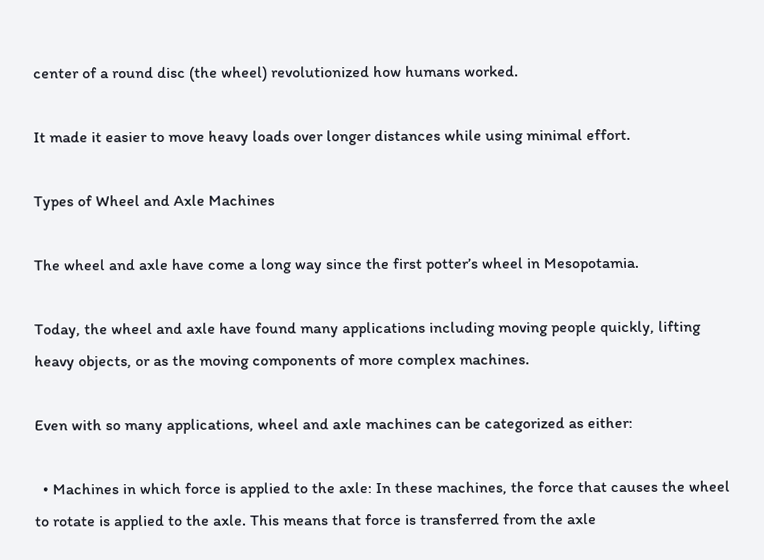center of a round disc (the wheel) revolutionized how humans worked.

It made it easier to move heavy loads over longer distances while using minimal effort.

Types of Wheel and Axle Machines

The wheel and axle have come a long way since the first potter’s wheel in Mesopotamia.

Today, the wheel and axle have found many applications including moving people quickly, lifting heavy objects, or as the moving components of more complex machines.

Even with so many applications, wheel and axle machines can be categorized as either:

  • Machines in which force is applied to the axle: In these machines, the force that causes the wheel to rotate is applied to the axle. This means that force is transferred from the axle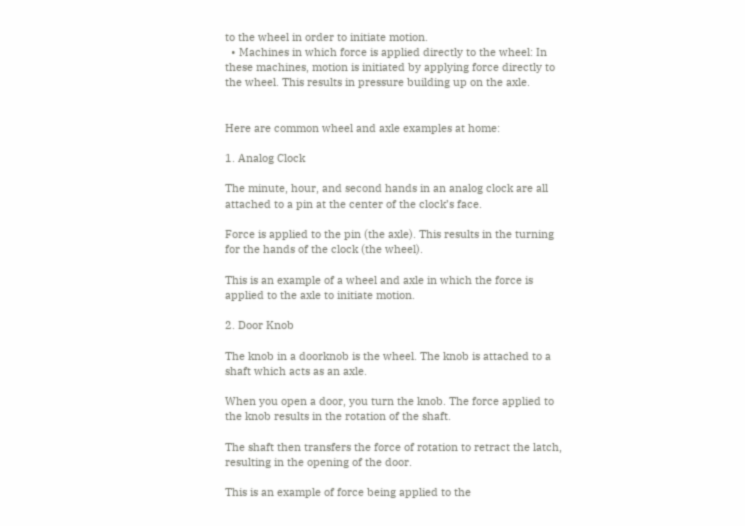to the wheel in order to initiate motion.
  • Machines in which force is applied directly to the wheel: In these machines, motion is initiated by applying force directly to the wheel. This results in pressure building up on the axle.


Here are common wheel and axle examples at home:

1. Analog Clock

The minute, hour, and second hands in an analog clock are all attached to a pin at the center of the clock’s face.

Force is applied to the pin (the axle). This results in the turning for the hands of the clock (the wheel).

This is an example of a wheel and axle in which the force is applied to the axle to initiate motion.

2. Door Knob

The knob in a doorknob is the wheel. The knob is attached to a shaft which acts as an axle.

When you open a door, you turn the knob. The force applied to the knob results in the rotation of the shaft.

The shaft then transfers the force of rotation to retract the latch, resulting in the opening of the door.

This is an example of force being applied to the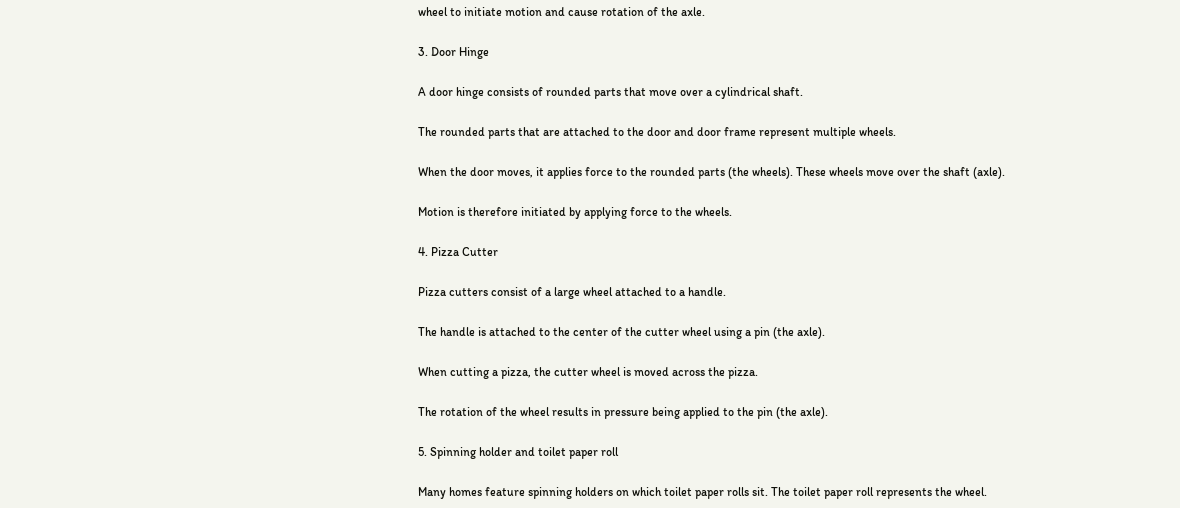wheel to initiate motion and cause rotation of the axle.

3. Door Hinge

A door hinge consists of rounded parts that move over a cylindrical shaft.

The rounded parts that are attached to the door and door frame represent multiple wheels.

When the door moves, it applies force to the rounded parts (the wheels). These wheels move over the shaft (axle).

Motion is therefore initiated by applying force to the wheels.

4. Pizza Cutter

Pizza cutters consist of a large wheel attached to a handle.

The handle is attached to the center of the cutter wheel using a pin (the axle).

When cutting a pizza, the cutter wheel is moved across the pizza.

The rotation of the wheel results in pressure being applied to the pin (the axle).

5. Spinning holder and toilet paper roll

Many homes feature spinning holders on which toilet paper rolls sit. The toilet paper roll represents the wheel.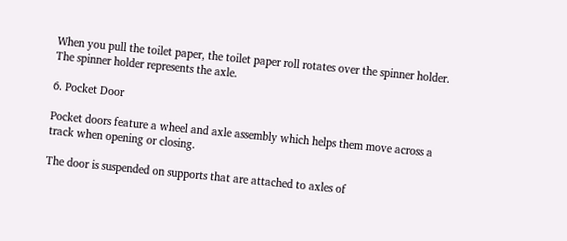When you pull the toilet paper, the toilet paper roll rotates over the spinner holder. The spinner holder represents the axle.

6. Pocket Door

Pocket doors feature a wheel and axle assembly which helps them move across a track when opening or closing.

The door is suspended on supports that are attached to axles of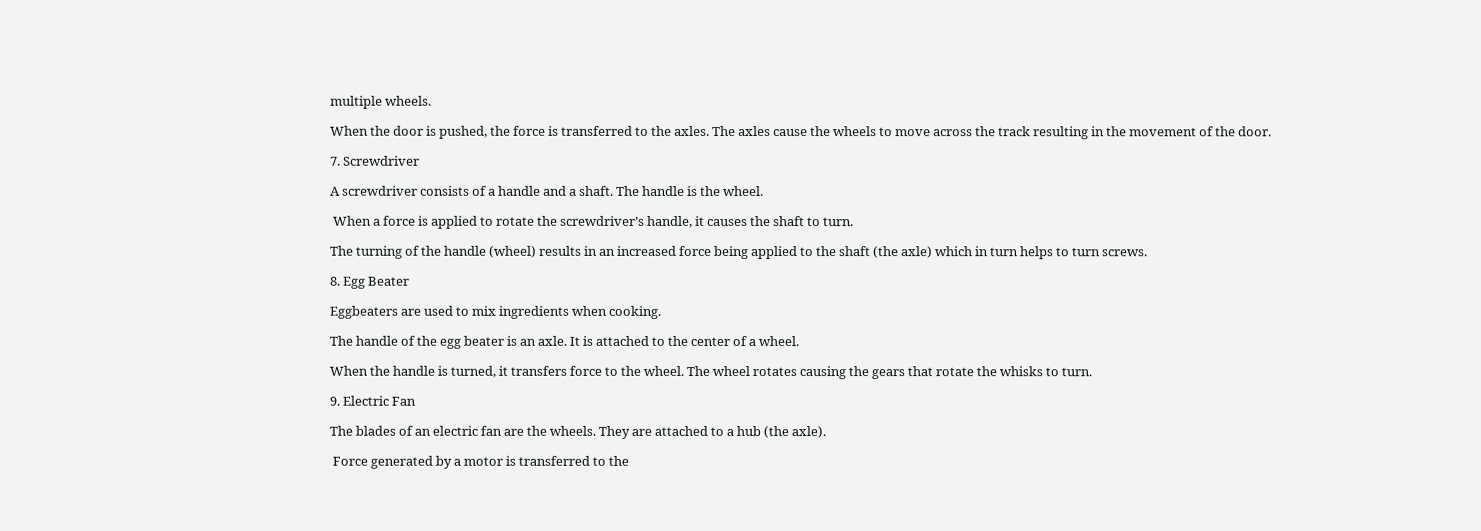multiple wheels.

When the door is pushed, the force is transferred to the axles. The axles cause the wheels to move across the track resulting in the movement of the door.

7. Screwdriver

A screwdriver consists of a handle and a shaft. The handle is the wheel.

 When a force is applied to rotate the screwdriver’s handle, it causes the shaft to turn.

The turning of the handle (wheel) results in an increased force being applied to the shaft (the axle) which in turn helps to turn screws.

8. Egg Beater

Eggbeaters are used to mix ingredients when cooking.

The handle of the egg beater is an axle. It is attached to the center of a wheel.

When the handle is turned, it transfers force to the wheel. The wheel rotates causing the gears that rotate the whisks to turn.

9. Electric Fan

The blades of an electric fan are the wheels. They are attached to a hub (the axle).

 Force generated by a motor is transferred to the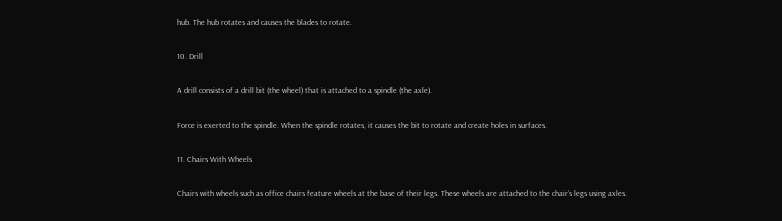hub. The hub rotates and causes the blades to rotate.

10. Drill

A drill consists of a drill bit (the wheel) that is attached to a spindle (the axle).

Force is exerted to the spindle. When the spindle rotates, it causes the bit to rotate and create holes in surfaces.

11. Chairs With Wheels

Chairs with wheels such as office chairs feature wheels at the base of their legs. These wheels are attached to the chair’s legs using axles.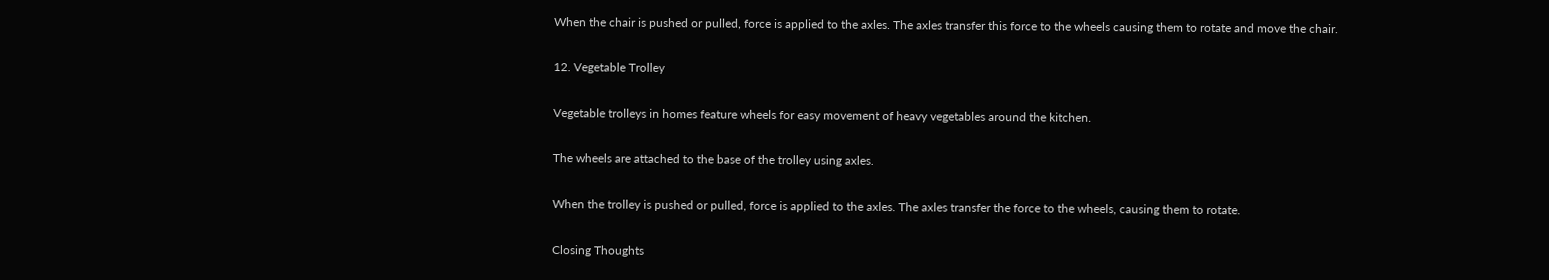When the chair is pushed or pulled, force is applied to the axles. The axles transfer this force to the wheels causing them to rotate and move the chair.

12. Vegetable Trolley

Vegetable trolleys in homes feature wheels for easy movement of heavy vegetables around the kitchen.

The wheels are attached to the base of the trolley using axles.

When the trolley is pushed or pulled, force is applied to the axles. The axles transfer the force to the wheels, causing them to rotate.

Closing Thoughts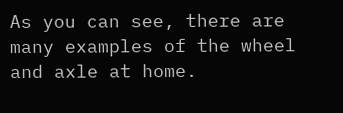As you can see, there are many examples of the wheel and axle at home.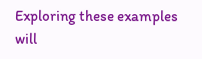Exploring these examples will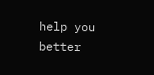help you better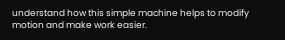understand how this simple machine helps to modify motion and make work easier.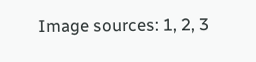Image sources: 1, 2, 3